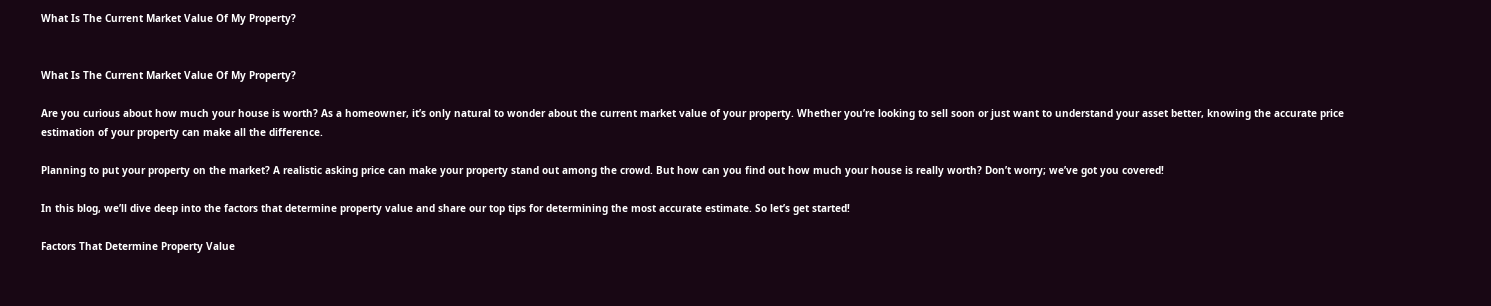What Is The Current Market Value Of My Property?


What Is The Current Market Value Of My Property?

Are you curious about how much your house is worth? As a homeowner, it’s only natural to wonder about the current market value of your property. Whether you’re looking to sell soon or just want to understand your asset better, knowing the accurate price estimation of your property can make all the difference.

Planning to put your property on the market? A realistic asking price can make your property stand out among the crowd. But how can you find out how much your house is really worth? Don’t worry; we’ve got you covered!

In this blog, we’ll dive deep into the factors that determine property value and share our top tips for determining the most accurate estimate. So let’s get started!

Factors That Determine Property Value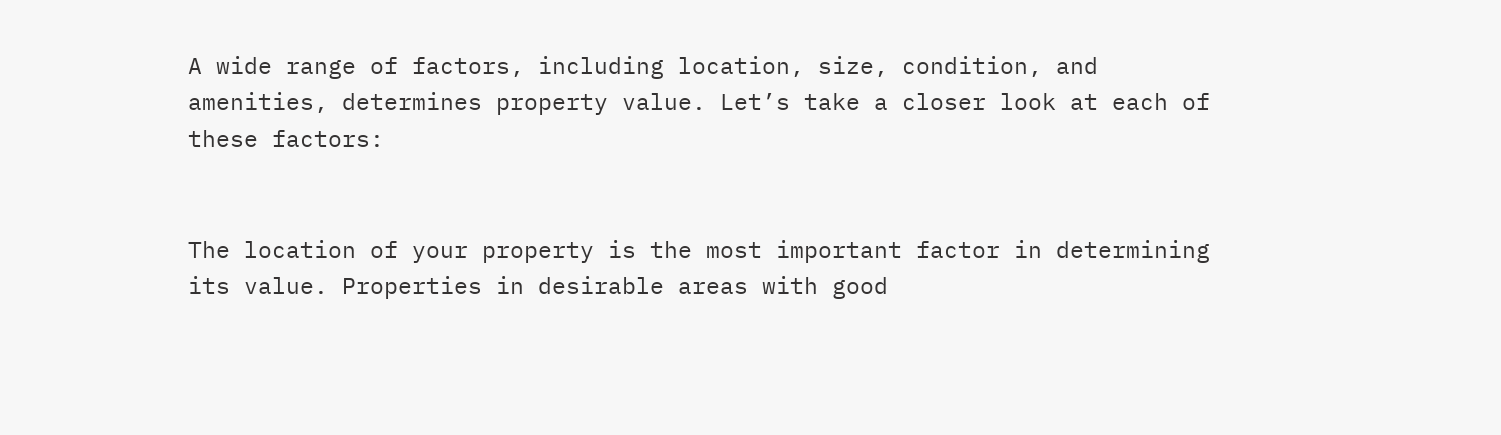A wide range of factors, including location, size, condition, and amenities, determines property value. Let’s take a closer look at each of these factors:


The location of your property is the most important factor in determining its value. Properties in desirable areas with good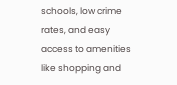schools, low crime rates, and easy access to amenities like shopping and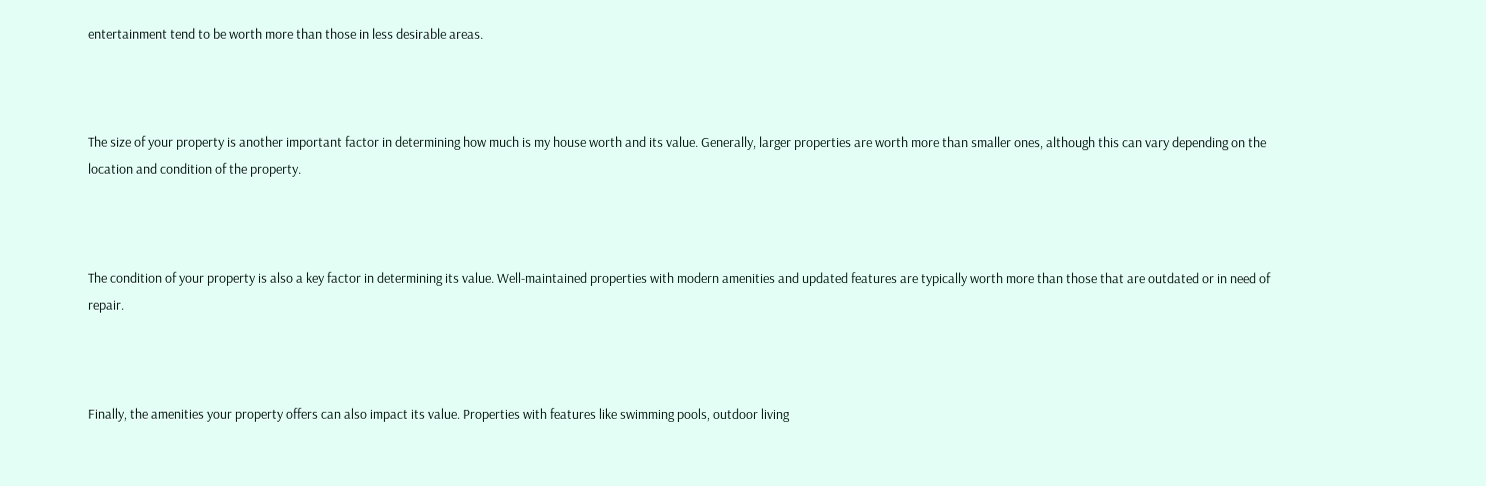entertainment tend to be worth more than those in less desirable areas.



The size of your property is another important factor in determining how much is my house worth and its value. Generally, larger properties are worth more than smaller ones, although this can vary depending on the location and condition of the property.



The condition of your property is also a key factor in determining its value. Well-maintained properties with modern amenities and updated features are typically worth more than those that are outdated or in need of repair.



Finally, the amenities your property offers can also impact its value. Properties with features like swimming pools, outdoor living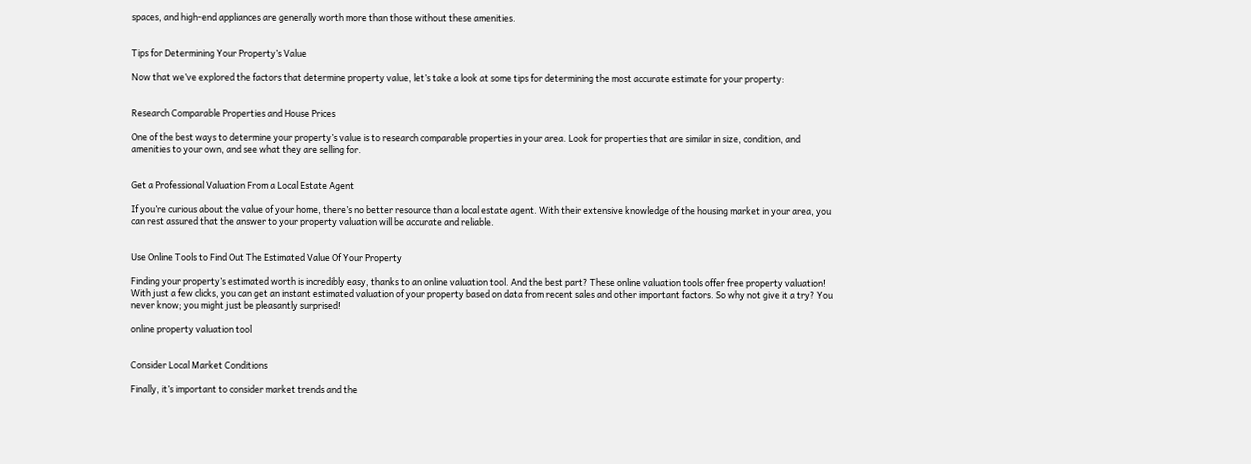spaces, and high-end appliances are generally worth more than those without these amenities.


Tips for Determining Your Property’s Value

Now that we’ve explored the factors that determine property value, let’s take a look at some tips for determining the most accurate estimate for your property:


Research Comparable Properties and House Prices

One of the best ways to determine your property’s value is to research comparable properties in your area. Look for properties that are similar in size, condition, and amenities to your own, and see what they are selling for.


Get a Professional Valuation From a Local Estate Agent

If you’re curious about the value of your home, there’s no better resource than a local estate agent. With their extensive knowledge of the housing market in your area, you can rest assured that the answer to your property valuation will be accurate and reliable.


Use Online Tools to Find Out The Estimated Value Of Your Property

Finding your property’s estimated worth is incredibly easy, thanks to an online valuation tool. And the best part? These online valuation tools offer free property valuation! With just a few clicks, you can get an instant estimated valuation of your property based on data from recent sales and other important factors. So why not give it a try? You never know; you might just be pleasantly surprised!

online property valuation tool


Consider Local Market Conditions

Finally, it’s important to consider market trends and the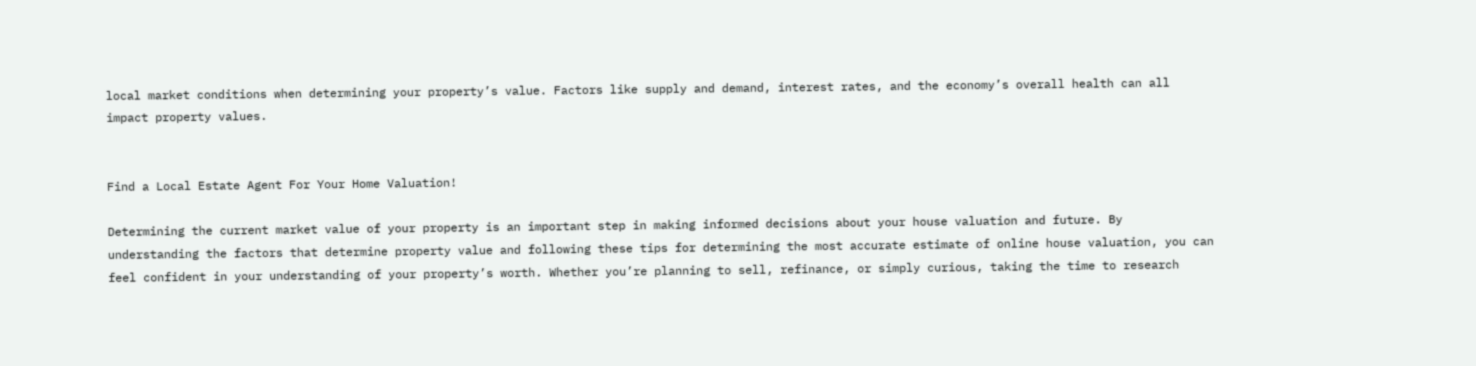local market conditions when determining your property’s value. Factors like supply and demand, interest rates, and the economy’s overall health can all impact property values.


Find a Local Estate Agent For Your Home Valuation!

Determining the current market value of your property is an important step in making informed decisions about your house valuation and future. By understanding the factors that determine property value and following these tips for determining the most accurate estimate of online house valuation, you can feel confident in your understanding of your property’s worth. Whether you’re planning to sell, refinance, or simply curious, taking the time to research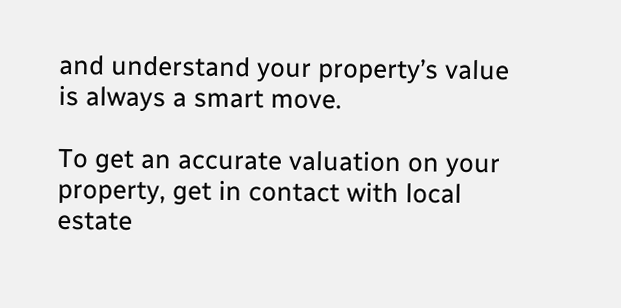and understand your property’s value is always a smart move.

To get an accurate valuation on your property, get in contact with local estate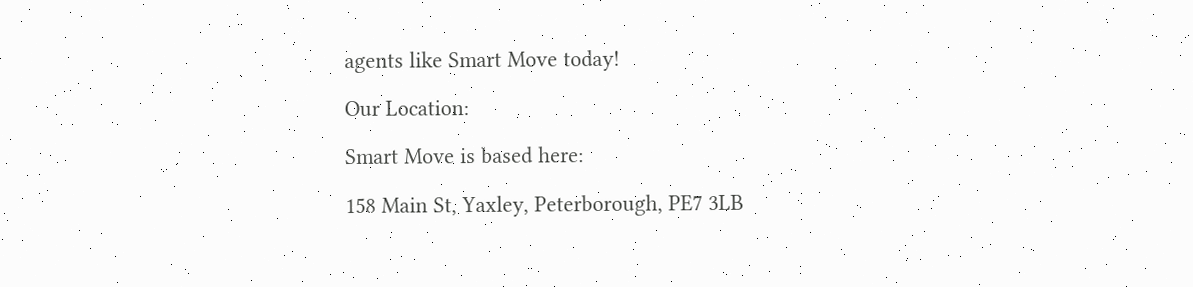agents like Smart Move today!

Our Location:

Smart Move is based here:

158 Main St, Yaxley, Peterborough, PE7 3LB